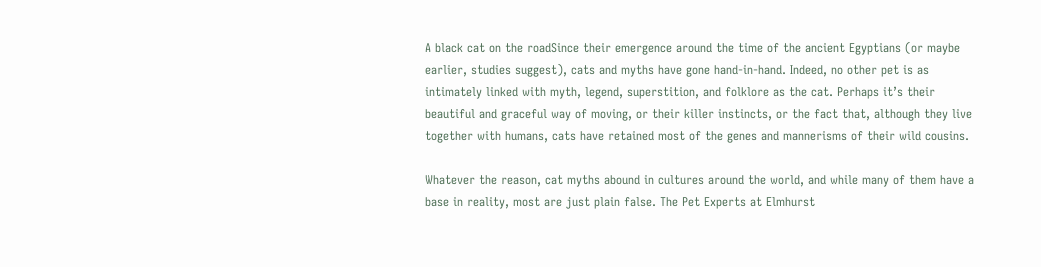A black cat on the roadSince their emergence around the time of the ancient Egyptians (or maybe earlier, studies suggest), cats and myths have gone hand-in-hand. Indeed, no other pet is as intimately linked with myth, legend, superstition, and folklore as the cat. Perhaps it’s their beautiful and graceful way of moving, or their killer instincts, or the fact that, although they live together with humans, cats have retained most of the genes and mannerisms of their wild cousins.

Whatever the reason, cat myths abound in cultures around the world, and while many of them have a base in reality, most are just plain false. The Pet Experts at Elmhurst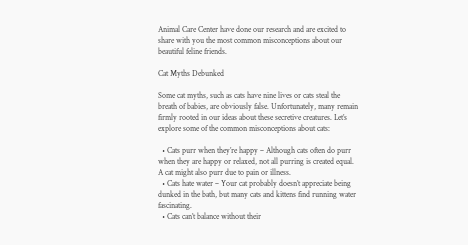Animal Care Center have done our research and are excited to share with you the most common misconceptions about our beautiful feline friends.

Cat Myths Debunked

Some cat myths, such as cats have nine lives or cats steal the breath of babies, are obviously false. Unfortunately, many remain firmly rooted in our ideas about these secretive creatures. Let’s explore some of the common misconceptions about cats:

  • Cats purr when they’re happy – Although cats often do purr when they are happy or relaxed, not all purring is created equal. A cat might also purr due to pain or illness.
  • Cats hate water – Your cat probably doesn’t appreciate being dunked in the bath, but many cats and kittens find running water fascinating.
  • Cats can’t balance without their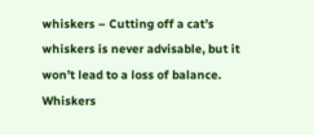whiskers – Cutting off a cat’s whiskers is never advisable, but it won’t lead to a loss of balance. Whiskers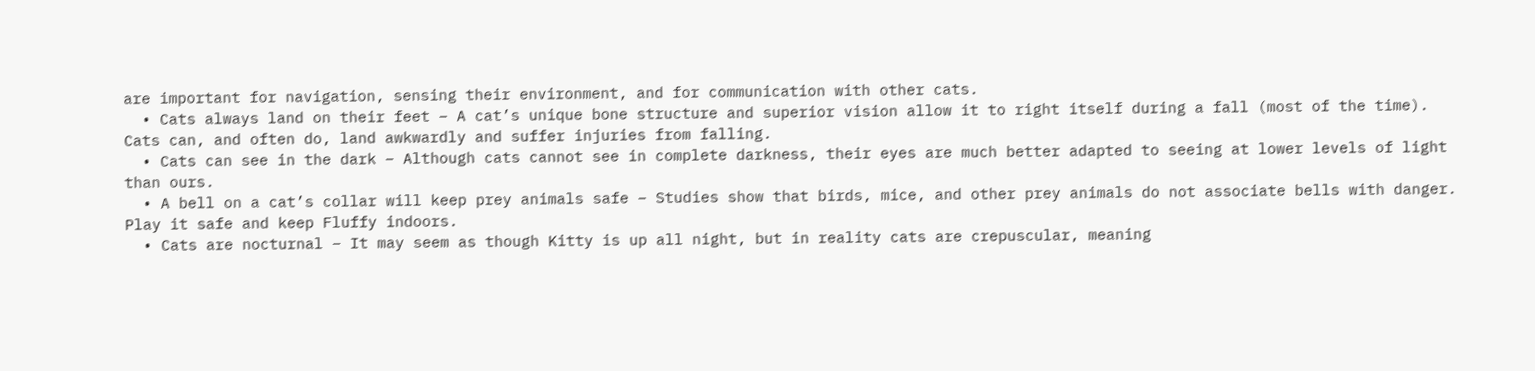are important for navigation, sensing their environment, and for communication with other cats.
  • Cats always land on their feet – A cat’s unique bone structure and superior vision allow it to right itself during a fall (most of the time). Cats can, and often do, land awkwardly and suffer injuries from falling.
  • Cats can see in the dark – Although cats cannot see in complete darkness, their eyes are much better adapted to seeing at lower levels of light than ours.
  • A bell on a cat’s collar will keep prey animals safe – Studies show that birds, mice, and other prey animals do not associate bells with danger. Play it safe and keep Fluffy indoors.
  • Cats are nocturnal – It may seem as though Kitty is up all night, but in reality cats are crepuscular, meaning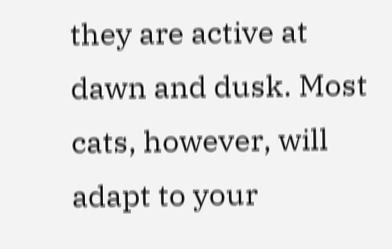they are active at dawn and dusk. Most cats, however, will adapt to your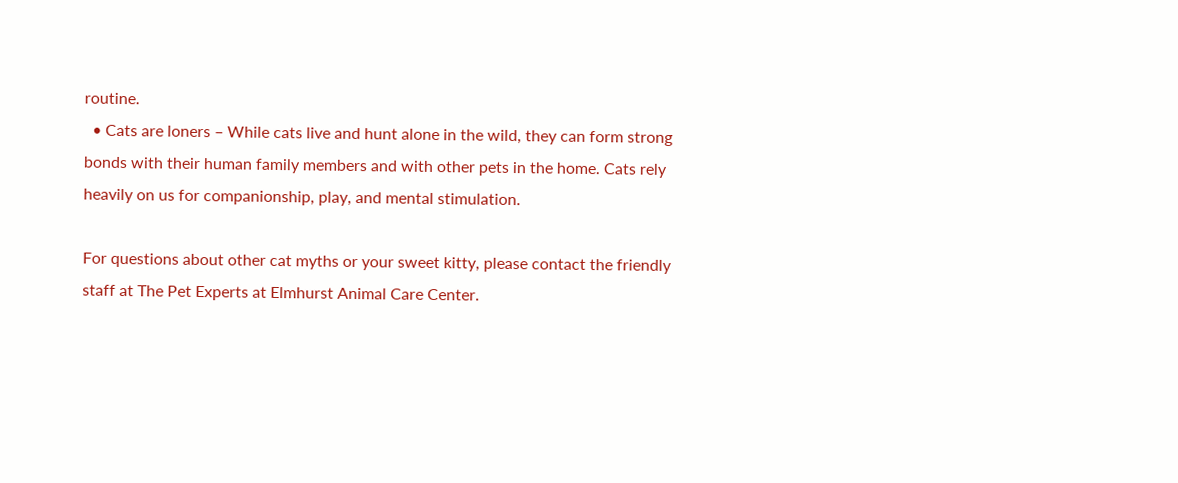routine.
  • Cats are loners – While cats live and hunt alone in the wild, they can form strong bonds with their human family members and with other pets in the home. Cats rely heavily on us for companionship, play, and mental stimulation.

For questions about other cat myths or your sweet kitty, please contact the friendly staff at The Pet Experts at Elmhurst Animal Care Center.